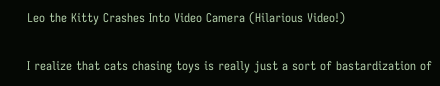Leo the Kitty Crashes Into Video Camera (Hilarious Video!)


I realize that cats chasing toys is really just a sort of bastardization of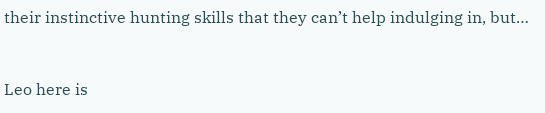their instinctive hunting skills that they can’t help indulging in, but…


Leo here is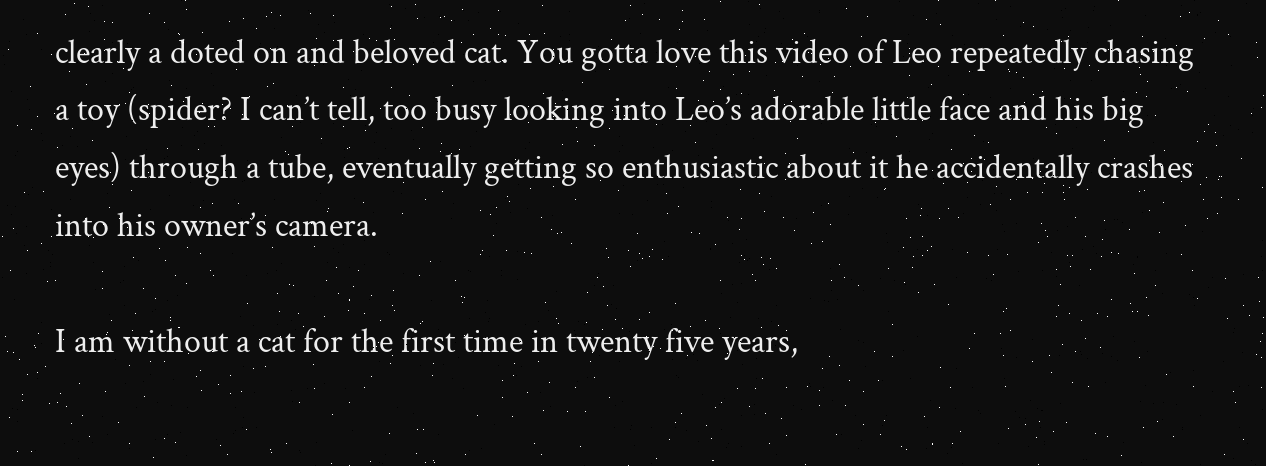clearly a doted on and beloved cat. You gotta love this video of Leo repeatedly chasing a toy (spider? I can’t tell, too busy looking into Leo’s adorable little face and his big eyes) through a tube, eventually getting so enthusiastic about it he accidentally crashes into his owner’s camera.

I am without a cat for the first time in twenty five years,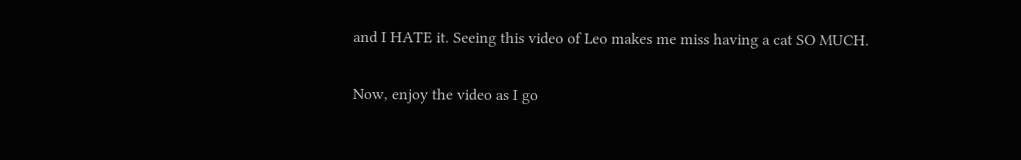and I HATE it. Seeing this video of Leo makes me miss having a cat SO MUCH.

Now, enjoy the video as I go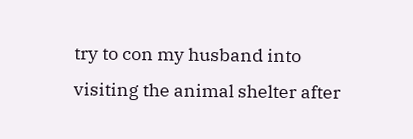try to con my husband into visiting the animal shelter after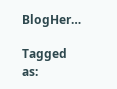BlogHer…

Tagged as: